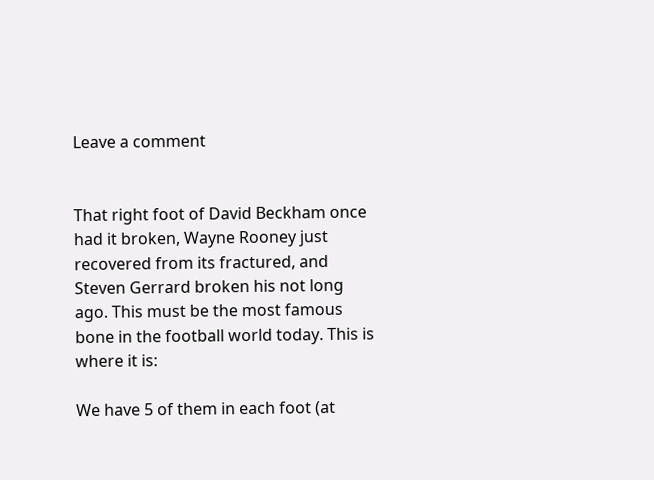Leave a comment


That right foot of David Beckham once had it broken, Wayne Rooney just recovered from its fractured, and Steven Gerrard broken his not long ago. This must be the most famous bone in the football world today. This is where it is:

We have 5 of them in each foot (at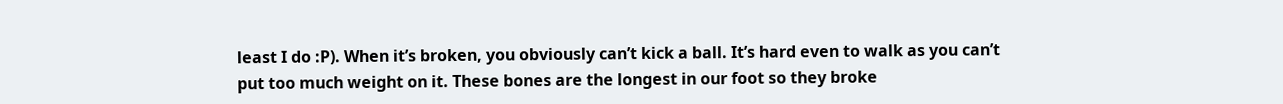least I do :P). When it’s broken, you obviously can’t kick a ball. It’s hard even to walk as you can’t put too much weight on it. These bones are the longest in our foot so they broke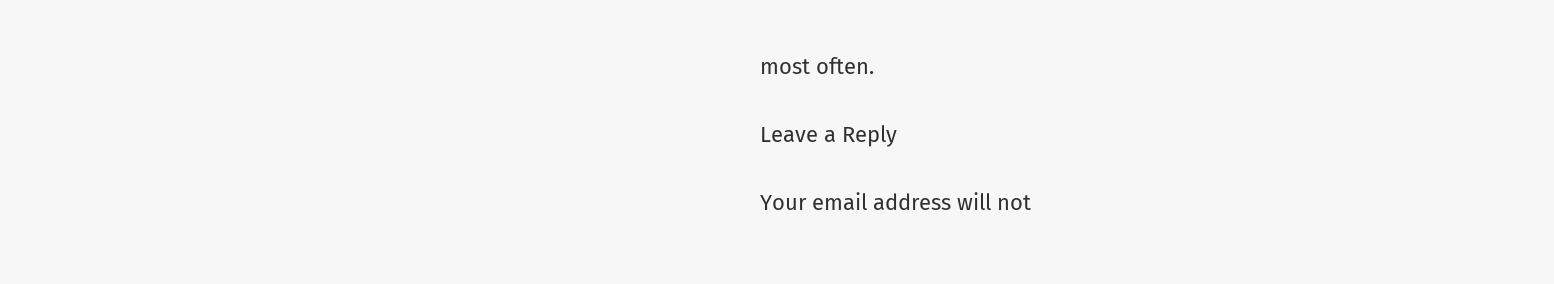most often.

Leave a Reply

Your email address will not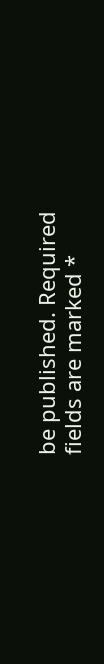be published. Required fields are marked *